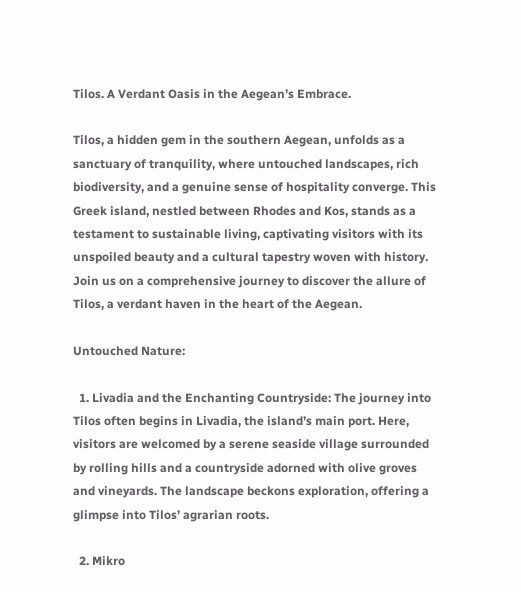Tilos. A Verdant Oasis in the Aegean’s Embrace.

Tilos, a hidden gem in the southern Aegean, unfolds as a sanctuary of tranquility, where untouched landscapes, rich biodiversity, and a genuine sense of hospitality converge. This Greek island, nestled between Rhodes and Kos, stands as a testament to sustainable living, captivating visitors with its unspoiled beauty and a cultural tapestry woven with history. Join us on a comprehensive journey to discover the allure of Tilos, a verdant haven in the heart of the Aegean.

Untouched Nature:

  1. Livadia and the Enchanting Countryside: The journey into Tilos often begins in Livadia, the island’s main port. Here, visitors are welcomed by a serene seaside village surrounded by rolling hills and a countryside adorned with olive groves and vineyards. The landscape beckons exploration, offering a glimpse into Tilos’ agrarian roots.

  2. Mikro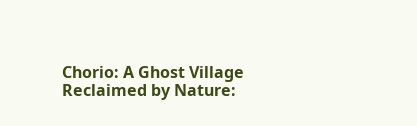Chorio: A Ghost Village Reclaimed by Nature: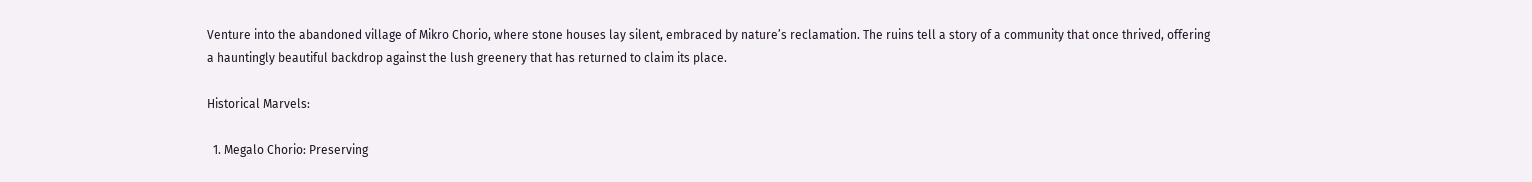Venture into the abandoned village of Mikro Chorio, where stone houses lay silent, embraced by nature’s reclamation. The ruins tell a story of a community that once thrived, offering a hauntingly beautiful backdrop against the lush greenery that has returned to claim its place.

Historical Marvels:

  1. Megalo Chorio: Preserving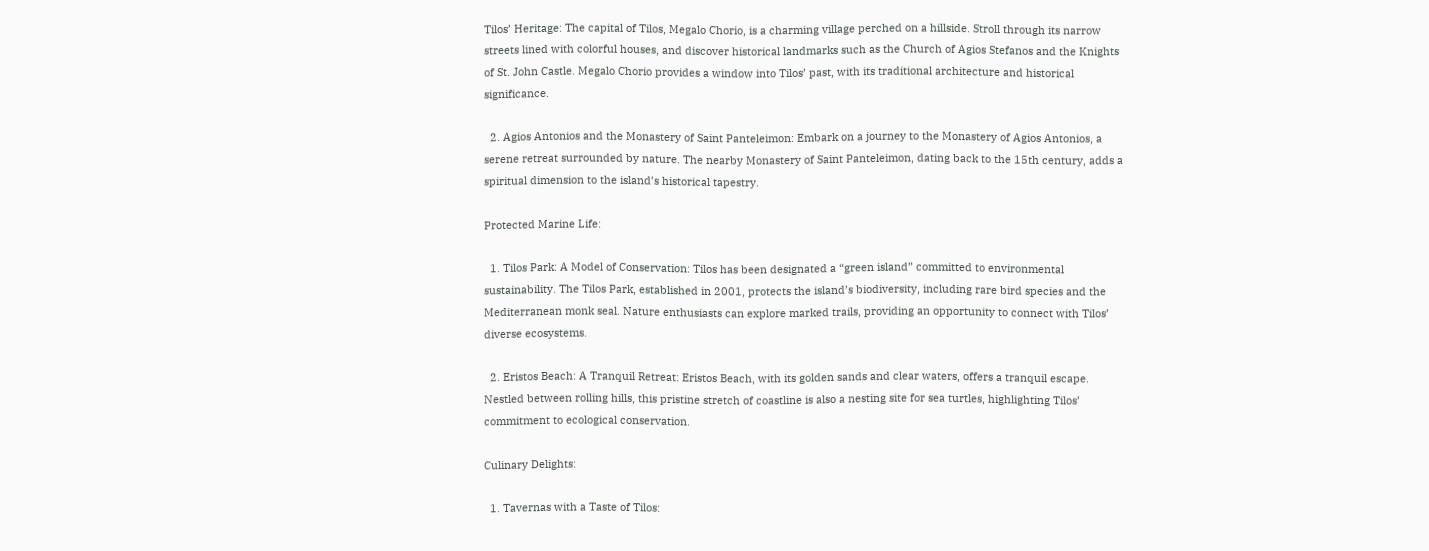Tilos’ Heritage: The capital of Tilos, Megalo Chorio, is a charming village perched on a hillside. Stroll through its narrow streets lined with colorful houses, and discover historical landmarks such as the Church of Agios Stefanos and the Knights of St. John Castle. Megalo Chorio provides a window into Tilos’ past, with its traditional architecture and historical significance.

  2. Agios Antonios and the Monastery of Saint Panteleimon: Embark on a journey to the Monastery of Agios Antonios, a serene retreat surrounded by nature. The nearby Monastery of Saint Panteleimon, dating back to the 15th century, adds a spiritual dimension to the island’s historical tapestry.

Protected Marine Life:

  1. Tilos Park: A Model of Conservation: Tilos has been designated a “green island” committed to environmental sustainability. The Tilos Park, established in 2001, protects the island’s biodiversity, including rare bird species and the Mediterranean monk seal. Nature enthusiasts can explore marked trails, providing an opportunity to connect with Tilos’ diverse ecosystems.

  2. Eristos Beach: A Tranquil Retreat: Eristos Beach, with its golden sands and clear waters, offers a tranquil escape. Nestled between rolling hills, this pristine stretch of coastline is also a nesting site for sea turtles, highlighting Tilos’ commitment to ecological conservation.

Culinary Delights:

  1. Tavernas with a Taste of Tilos: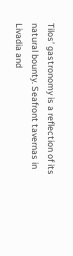Tilos’ gastronomy is a reflection of its natural bounty. Seafront tavernas in Livadia and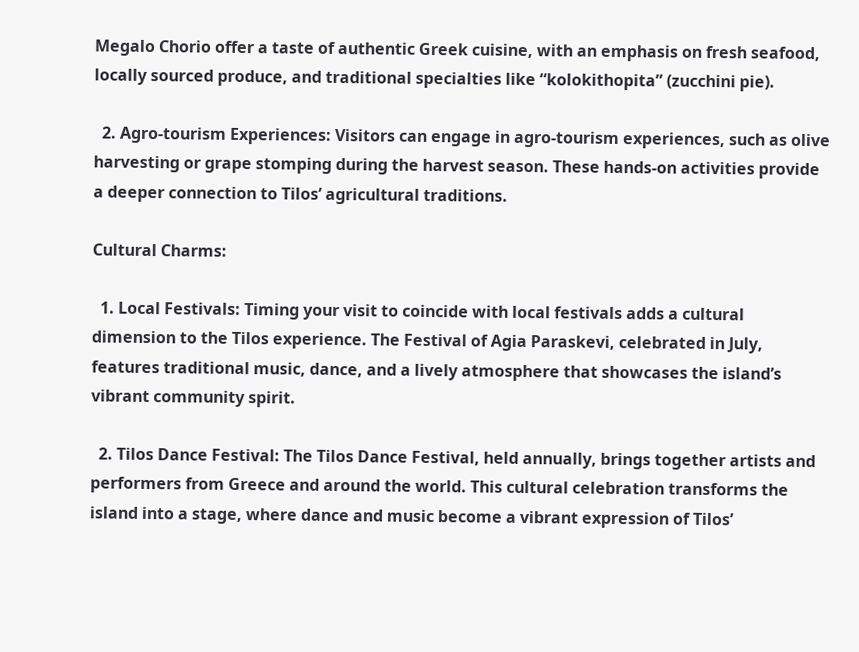Megalo Chorio offer a taste of authentic Greek cuisine, with an emphasis on fresh seafood, locally sourced produce, and traditional specialties like “kolokithopita” (zucchini pie).

  2. Agro-tourism Experiences: Visitors can engage in agro-tourism experiences, such as olive harvesting or grape stomping during the harvest season. These hands-on activities provide a deeper connection to Tilos’ agricultural traditions.

Cultural Charms:

  1. Local Festivals: Timing your visit to coincide with local festivals adds a cultural dimension to the Tilos experience. The Festival of Agia Paraskevi, celebrated in July, features traditional music, dance, and a lively atmosphere that showcases the island’s vibrant community spirit.

  2. Tilos Dance Festival: The Tilos Dance Festival, held annually, brings together artists and performers from Greece and around the world. This cultural celebration transforms the island into a stage, where dance and music become a vibrant expression of Tilos’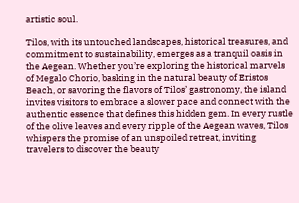artistic soul.

Tilos, with its untouched landscapes, historical treasures, and commitment to sustainability, emerges as a tranquil oasis in the Aegean. Whether you’re exploring the historical marvels of Megalo Chorio, basking in the natural beauty of Eristos Beach, or savoring the flavors of Tilos’ gastronomy, the island invites visitors to embrace a slower pace and connect with the authentic essence that defines this hidden gem. In every rustle of the olive leaves and every ripple of the Aegean waves, Tilos whispers the promise of an unspoiled retreat, inviting travelers to discover the beauty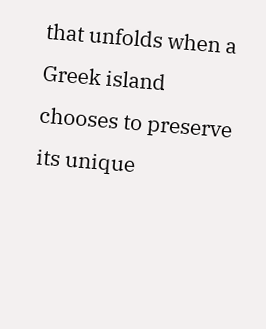that unfolds when a Greek island chooses to preserve its unique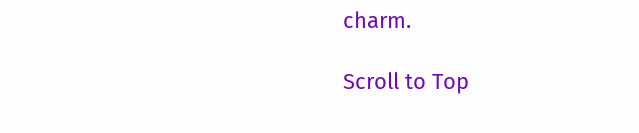charm.

Scroll to Top